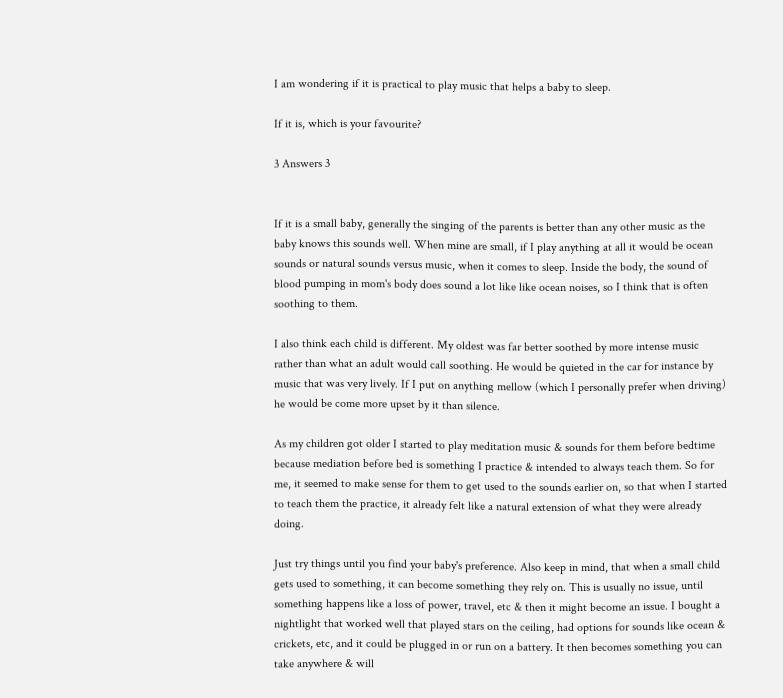I am wondering if it is practical to play music that helps a baby to sleep.

If it is, which is your favourite?

3 Answers 3


If it is a small baby, generally the singing of the parents is better than any other music as the baby knows this sounds well. When mine are small, if I play anything at all it would be ocean sounds or natural sounds versus music, when it comes to sleep. Inside the body, the sound of blood pumping in mom's body does sound a lot like like ocean noises, so I think that is often soothing to them.

I also think each child is different. My oldest was far better soothed by more intense music rather than what an adult would call soothing. He would be quieted in the car for instance by music that was very lively. If I put on anything mellow (which I personally prefer when driving) he would be come more upset by it than silence.

As my children got older I started to play meditation music & sounds for them before bedtime because mediation before bed is something I practice & intended to always teach them. So for me, it seemed to make sense for them to get used to the sounds earlier on, so that when I started to teach them the practice, it already felt like a natural extension of what they were already doing.

Just try things until you find your baby's preference. Also keep in mind, that when a small child gets used to something, it can become something they rely on. This is usually no issue, until something happens like a loss of power, travel, etc & then it might become an issue. I bought a nightlight that worked well that played stars on the ceiling, had options for sounds like ocean & crickets, etc, and it could be plugged in or run on a battery. It then becomes something you can take anywhere & will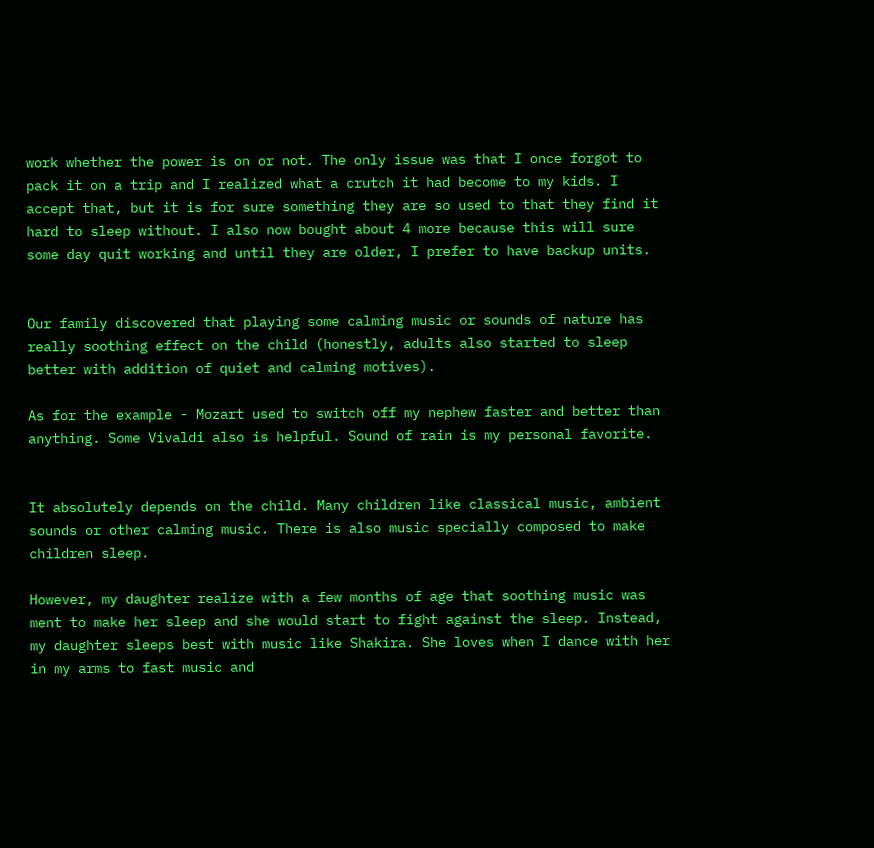work whether the power is on or not. The only issue was that I once forgot to pack it on a trip and I realized what a crutch it had become to my kids. I accept that, but it is for sure something they are so used to that they find it hard to sleep without. I also now bought about 4 more because this will sure some day quit working and until they are older, I prefer to have backup units.


Our family discovered that playing some calming music or sounds of nature has really soothing effect on the child (honestly, adults also started to sleep better with addition of quiet and calming motives).

As for the example - Mozart used to switch off my nephew faster and better than anything. Some Vivaldi also is helpful. Sound of rain is my personal favorite.


It absolutely depends on the child. Many children like classical music, ambient sounds or other calming music. There is also music specially composed to make children sleep.

However, my daughter realize with a few months of age that soothing music was ment to make her sleep and she would start to fight against the sleep. Instead, my daughter sleeps best with music like Shakira. She loves when I dance with her in my arms to fast music and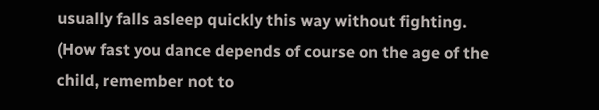usually falls asleep quickly this way without fighting. (How fast you dance depends of course on the age of the child, remember not to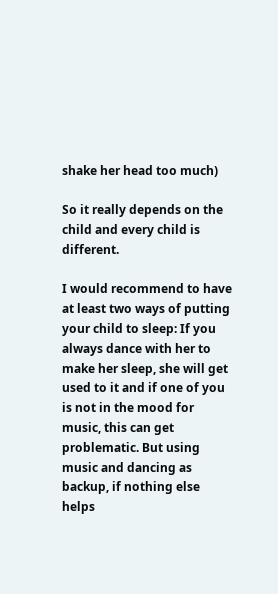shake her head too much)

So it really depends on the child and every child is different.

I would recommend to have at least two ways of putting your child to sleep: If you always dance with her to make her sleep, she will get used to it and if one of you is not in the mood for music, this can get problematic. But using music and dancing as backup, if nothing else helps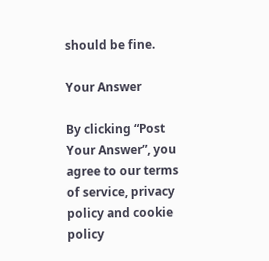should be fine.

Your Answer

By clicking “Post Your Answer”, you agree to our terms of service, privacy policy and cookie policy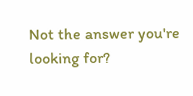Not the answer you're looking for?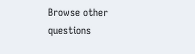Browse other questions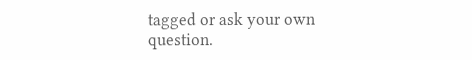tagged or ask your own question.